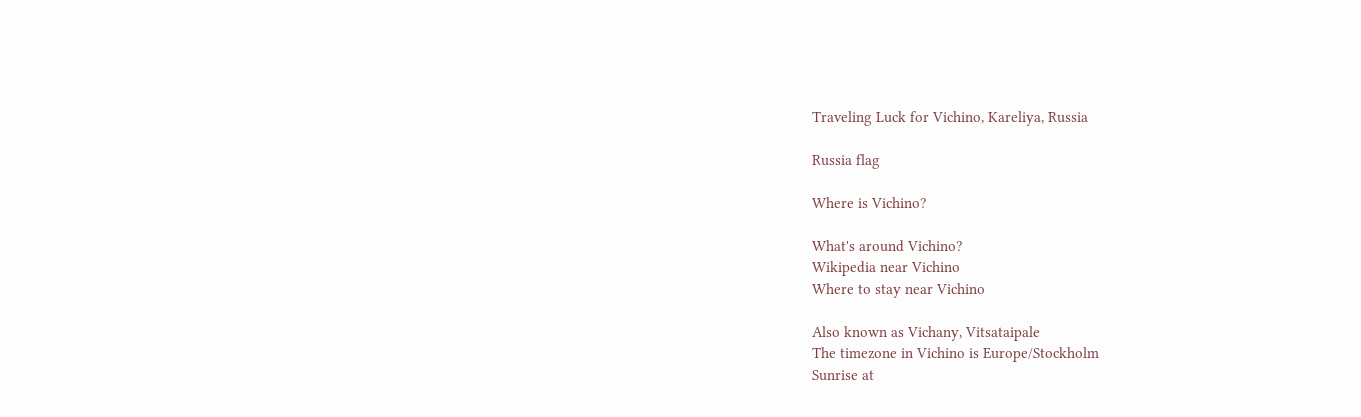Traveling Luck for Vichino, Kareliya, Russia

Russia flag

Where is Vichino?

What's around Vichino?
Wikipedia near Vichino
Where to stay near Vichino

Also known as Vichany, Vitsataipale
The timezone in Vichino is Europe/Stockholm
Sunrise at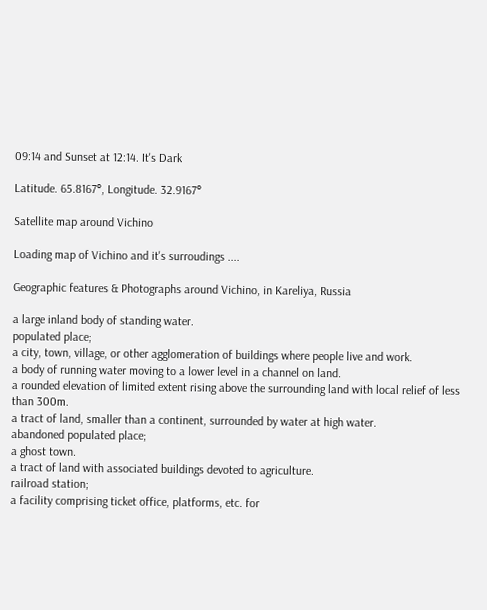09:14 and Sunset at 12:14. It's Dark

Latitude. 65.8167°, Longitude. 32.9167°

Satellite map around Vichino

Loading map of Vichino and it's surroudings ....

Geographic features & Photographs around Vichino, in Kareliya, Russia

a large inland body of standing water.
populated place;
a city, town, village, or other agglomeration of buildings where people live and work.
a body of running water moving to a lower level in a channel on land.
a rounded elevation of limited extent rising above the surrounding land with local relief of less than 300m.
a tract of land, smaller than a continent, surrounded by water at high water.
abandoned populated place;
a ghost town.
a tract of land with associated buildings devoted to agriculture.
railroad station;
a facility comprising ticket office, platforms, etc. for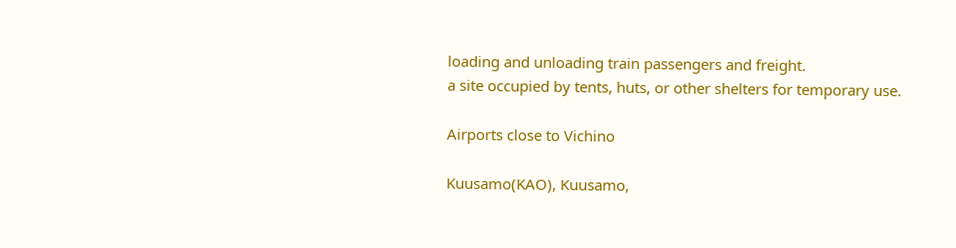loading and unloading train passengers and freight.
a site occupied by tents, huts, or other shelters for temporary use.

Airports close to Vichino

Kuusamo(KAO), Kuusamo,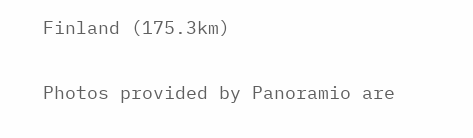Finland (175.3km)

Photos provided by Panoramio are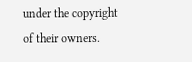under the copyright of their owners.